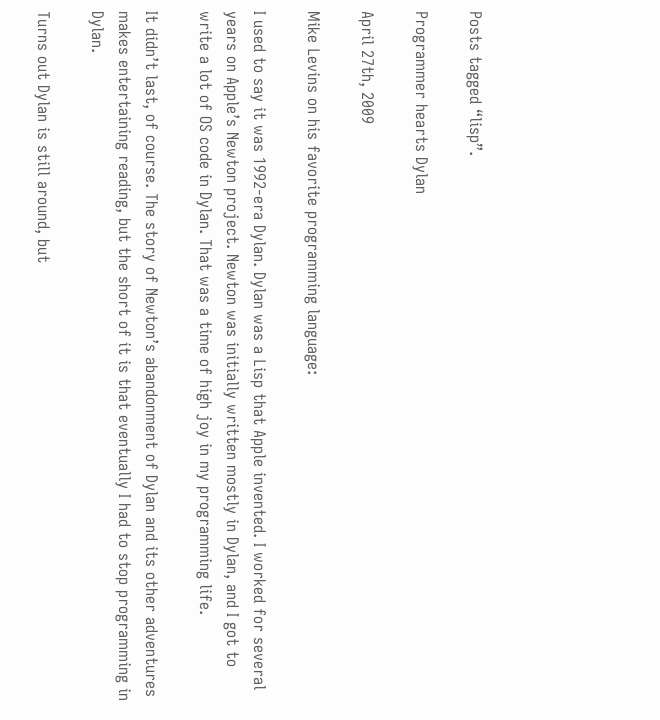Posts tagged “lisp”.

Programmer hearts Dylan

April 27th, 2009

Mike Levins on his favorite programming language:

I used to say it was 1992-era Dylan. Dylan was a Lisp that Apple invented. I worked for several years on Apple’s Newton project. Newton was initially written mostly in Dylan, and I got to write a lot of OS code in Dylan. That was a time of high joy in my programming life.

It didn’t last, of course. The story of Newton’s abandonment of Dylan and its other adventures makes entertaining reading, but the short of it is that eventually I had to stop programming in Dylan.

Turns out Dylan is still around, but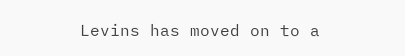Levins has moved on to a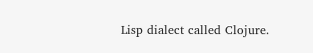Lisp dialect called Clojure.